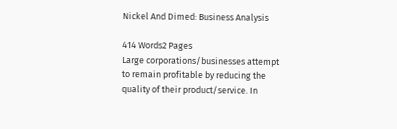Nickel And Dimed: Business Analysis

414 Words2 Pages
Large corporations/businesses attempt to remain profitable by reducing the quality of their product/service. In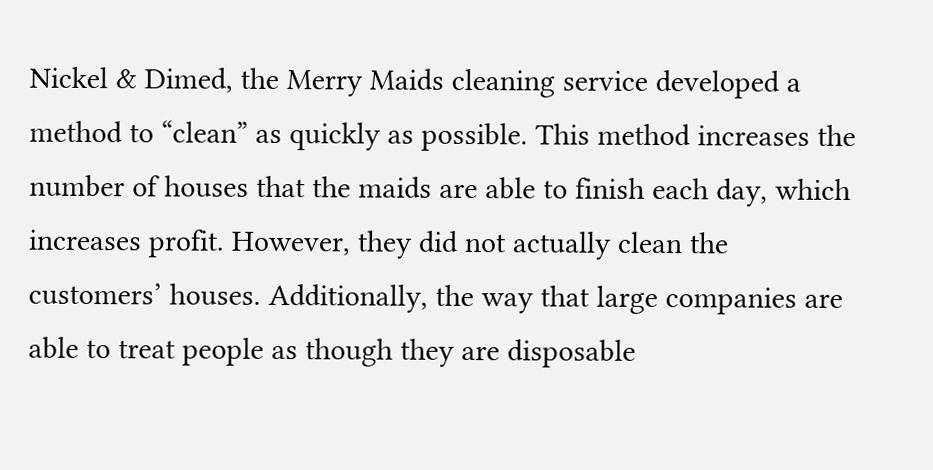Nickel & Dimed, the Merry Maids cleaning service developed a method to “clean” as quickly as possible. This method increases the number of houses that the maids are able to finish each day, which increases profit. However, they did not actually clean the customers’ houses. Additionally, the way that large companies are able to treat people as though they are disposable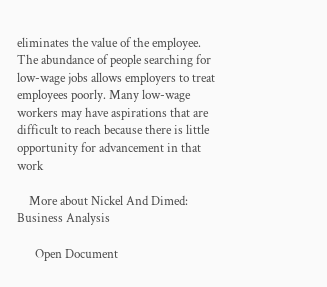eliminates the value of the employee. The abundance of people searching for low-wage jobs allows employers to treat employees poorly. Many low-wage workers may have aspirations that are difficult to reach because there is little opportunity for advancement in that work

    More about Nickel And Dimed: Business Analysis

      Open Document